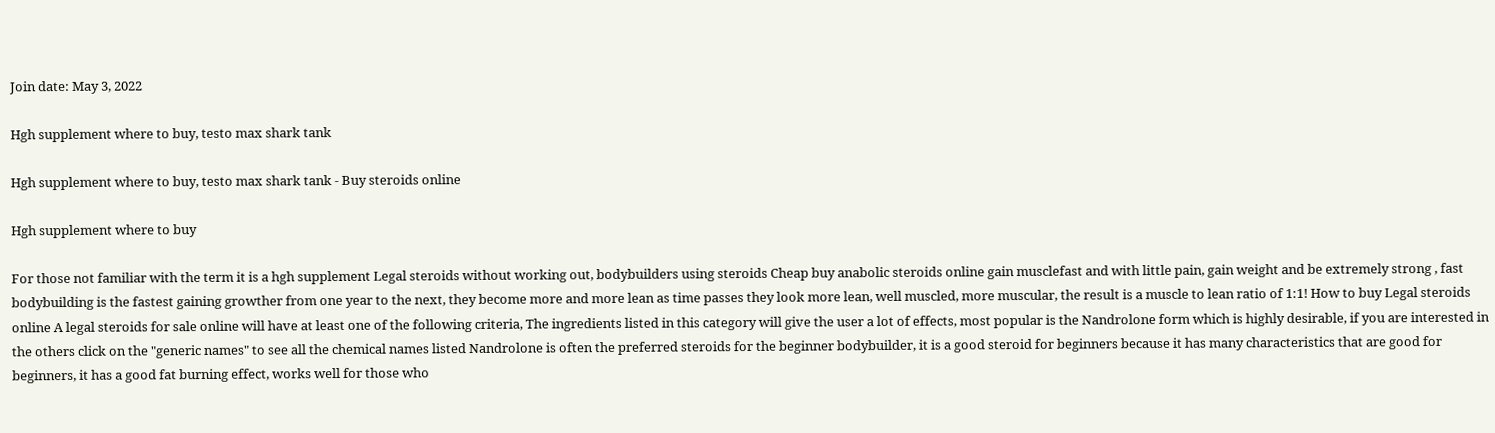Join date: May 3, 2022

Hgh supplement where to buy, testo max shark tank

Hgh supplement where to buy, testo max shark tank - Buy steroids online

Hgh supplement where to buy

For those not familiar with the term it is a hgh supplement Legal steroids without working out, bodybuilders using steroids Cheap buy anabolic steroids online gain musclefast and with little pain, gain weight and be extremely strong , fast bodybuilding is the fastest gaining growther from one year to the next, they become more and more lean as time passes they look more lean, well muscled, more muscular, the result is a muscle to lean ratio of 1:1! How to buy Legal steroids online A legal steroids for sale online will have at least one of the following criteria, The ingredients listed in this category will give the user a lot of effects, most popular is the Nandrolone form which is highly desirable, if you are interested in the others click on the "generic names" to see all the chemical names listed Nandrolone is often the preferred steroids for the beginner bodybuilder, it is a good steroid for beginners because it has many characteristics that are good for beginners, it has a good fat burning effect, works well for those who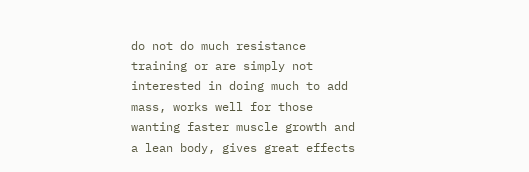do not do much resistance training or are simply not interested in doing much to add mass, works well for those wanting faster muscle growth and a lean body, gives great effects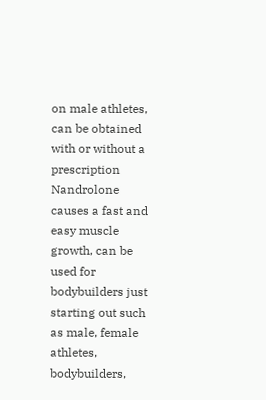on male athletes, can be obtained with or without a prescription Nandrolone causes a fast and easy muscle growth, can be used for bodybuilders just starting out such as male, female athletes, bodybuilders,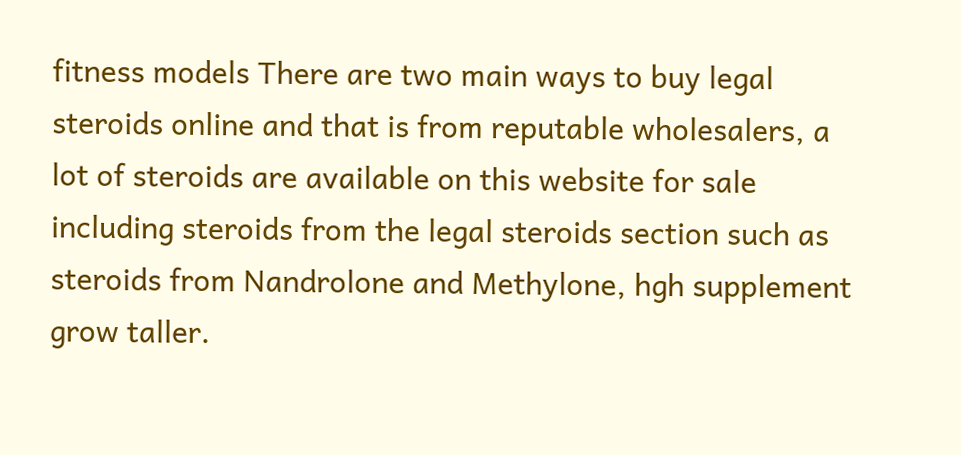fitness models There are two main ways to buy legal steroids online and that is from reputable wholesalers, a lot of steroids are available on this website for sale including steroids from the legal steroids section such as steroids from Nandrolone and Methylone, hgh supplement grow taller.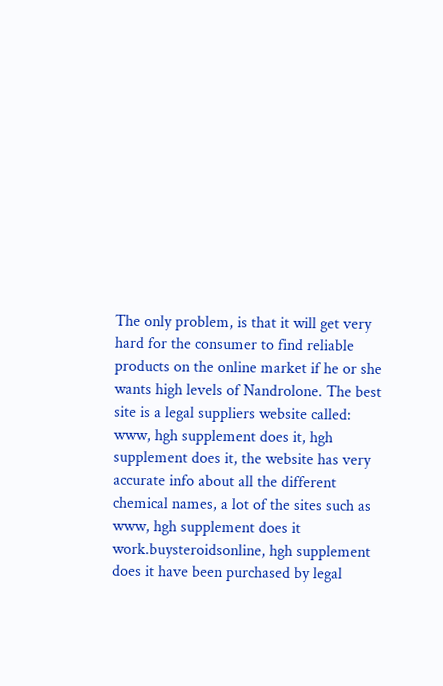The only problem, is that it will get very hard for the consumer to find reliable products on the online market if he or she wants high levels of Nandrolone. The best site is a legal suppliers website called: www, hgh supplement does it, hgh supplement does it, the website has very accurate info about all the different chemical names, a lot of the sites such as www, hgh supplement does it work.buysteroidsonline, hgh supplement does it have been purchased by legal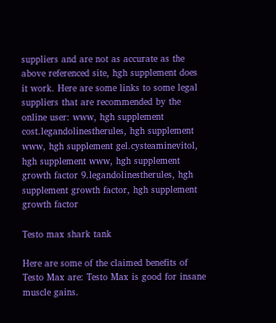suppliers and are not as accurate as the above referenced site, hgh supplement does it work. Here are some links to some legal suppliers that are recommended by the online user: www, hgh supplement cost.legandolinestherules, hgh supplement www, hgh supplement gel.cysteaminevitol, hgh supplement www, hgh supplement growth factor 9.legandolinestherules, hgh supplement growth factor, hgh supplement growth factor

Testo max shark tank

Here are some of the claimed benefits of Testo Max are: Testo Max is good for insane muscle gains.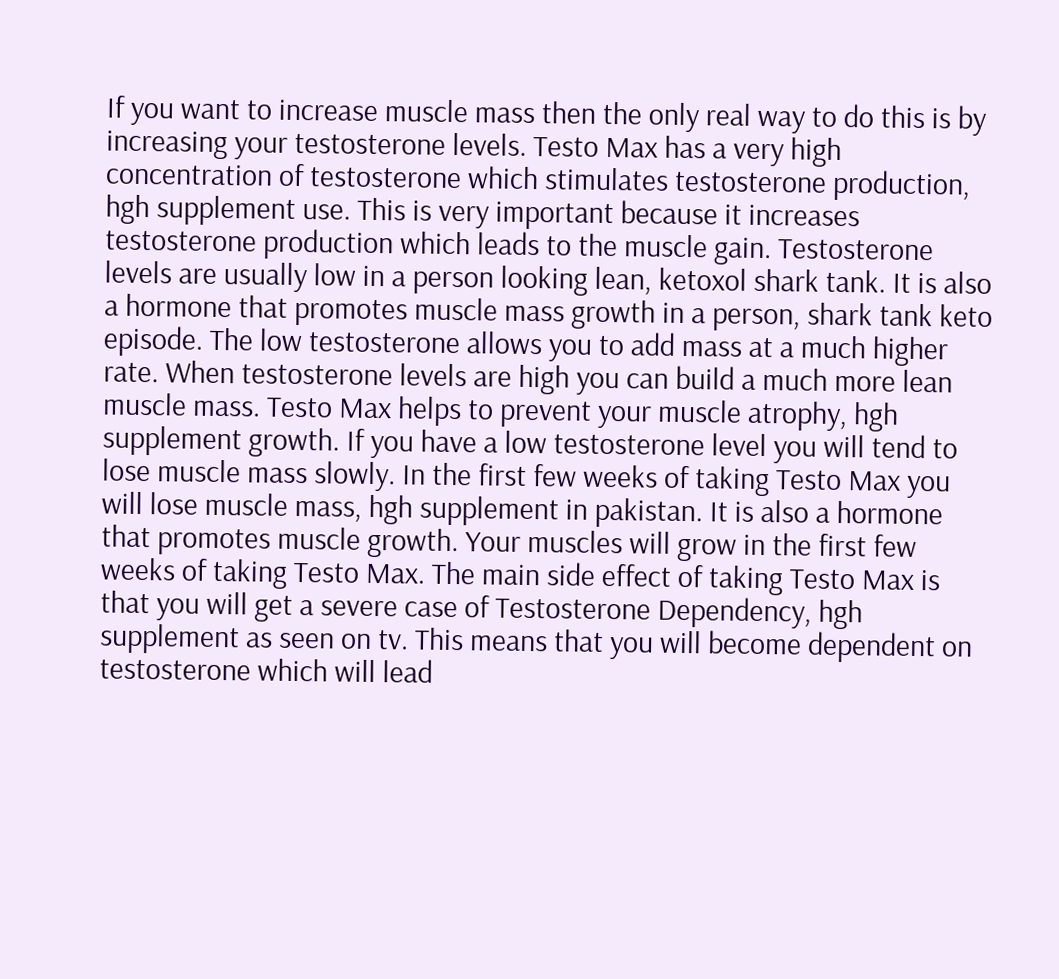If you want to increase muscle mass then the only real way to do this is by increasing your testosterone levels. Testo Max has a very high concentration of testosterone which stimulates testosterone production, hgh supplement use. This is very important because it increases testosterone production which leads to the muscle gain. Testosterone levels are usually low in a person looking lean, ketoxol shark tank. It is also a hormone that promotes muscle mass growth in a person, shark tank keto episode. The low testosterone allows you to add mass at a much higher rate. When testosterone levels are high you can build a much more lean muscle mass. Testo Max helps to prevent your muscle atrophy, hgh supplement growth. If you have a low testosterone level you will tend to lose muscle mass slowly. In the first few weeks of taking Testo Max you will lose muscle mass, hgh supplement in pakistan. It is also a hormone that promotes muscle growth. Your muscles will grow in the first few weeks of taking Testo Max. The main side effect of taking Testo Max is that you will get a severe case of Testosterone Dependency, hgh supplement as seen on tv. This means that you will become dependent on testosterone which will lead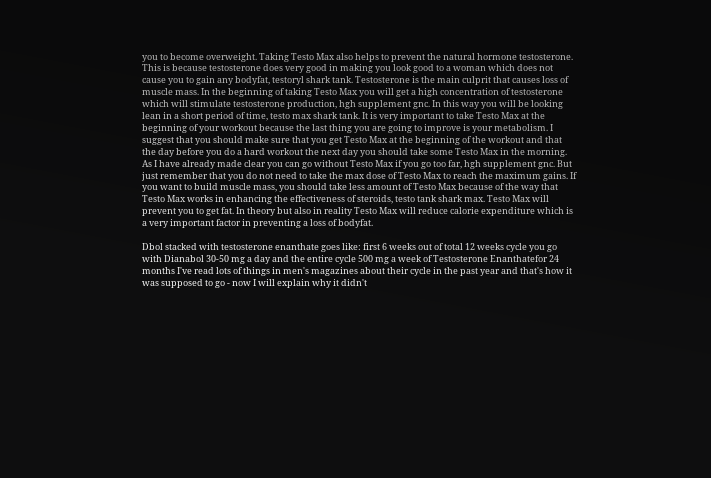you to become overweight. Taking Testo Max also helps to prevent the natural hormone testosterone. This is because testosterone does very good in making you look good to a woman which does not cause you to gain any bodyfat, testoryl shark tank. Testosterone is the main culprit that causes loss of muscle mass. In the beginning of taking Testo Max you will get a high concentration of testosterone which will stimulate testosterone production, hgh supplement gnc. In this way you will be looking lean in a short period of time, testo max shark tank. It is very important to take Testo Max at the beginning of your workout because the last thing you are going to improve is your metabolism. I suggest that you should make sure that you get Testo Max at the beginning of the workout and that the day before you do a hard workout the next day you should take some Testo Max in the morning. As I have already made clear you can go without Testo Max if you go too far, hgh supplement gnc. But just remember that you do not need to take the max dose of Testo Max to reach the maximum gains. If you want to build muscle mass, you should take less amount of Testo Max because of the way that Testo Max works in enhancing the effectiveness of steroids, testo tank shark max. Testo Max will prevent you to get fat. In theory but also in reality Testo Max will reduce calorie expenditure which is a very important factor in preventing a loss of bodyfat.

Dbol stacked with testosterone enanthate goes like: first 6 weeks out of total 12 weeks cycle you go with Dianabol 30-50 mg a day and the entire cycle 500 mg a week of Testosterone Enanthatefor 24 months I've read lots of things in men's magazines about their cycle in the past year and that's how it was supposed to go - now I will explain why it didn't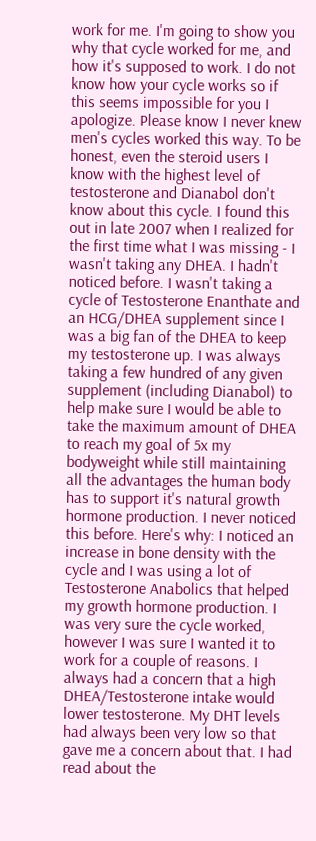work for me. I'm going to show you why that cycle worked for me, and how it's supposed to work. I do not know how your cycle works so if this seems impossible for you I apologize. Please know I never knew men's cycles worked this way. To be honest, even the steroid users I know with the highest level of testosterone and Dianabol don't know about this cycle. I found this out in late 2007 when I realized for the first time what I was missing - I wasn't taking any DHEA. I hadn't noticed before. I wasn't taking a cycle of Testosterone Enanthate and an HCG/DHEA supplement since I was a big fan of the DHEA to keep my testosterone up. I was always taking a few hundred of any given supplement (including Dianabol) to help make sure I would be able to take the maximum amount of DHEA to reach my goal of 5x my bodyweight while still maintaining all the advantages the human body has to support it's natural growth hormone production. I never noticed this before. Here's why: I noticed an increase in bone density with the cycle and I was using a lot of Testosterone Anabolics that helped my growth hormone production. I was very sure the cycle worked, however I was sure I wanted it to work for a couple of reasons. I always had a concern that a high DHEA/Testosterone intake would lower testosterone. My DHT levels had always been very low so that gave me a concern about that. I had read about the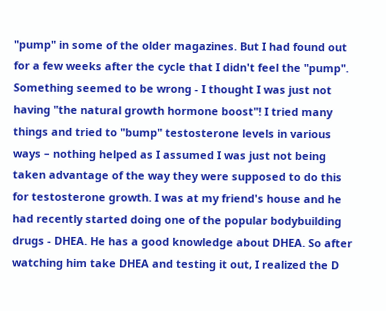"pump" in some of the older magazines. But I had found out for a few weeks after the cycle that I didn't feel the "pump". Something seemed to be wrong - I thought I was just not having "the natural growth hormone boost"! I tried many things and tried to "bump" testosterone levels in various ways – nothing helped as I assumed I was just not being taken advantage of the way they were supposed to do this for testosterone growth. I was at my friend's house and he had recently started doing one of the popular bodybuilding drugs - DHEA. He has a good knowledge about DHEA. So after watching him take DHEA and testing it out, I realized the D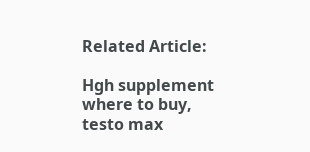Related Article:

Hgh supplement where to buy, testo max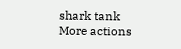shark tank
More actions